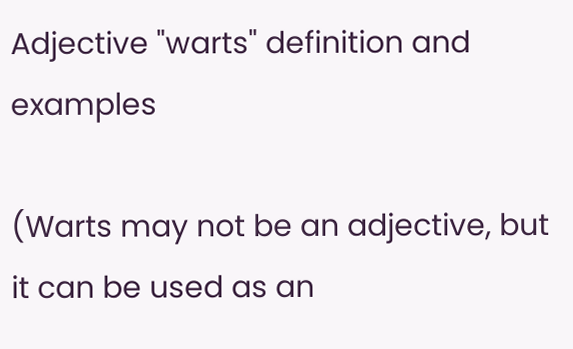Adjective "warts" definition and examples

(Warts may not be an adjective, but it can be used as an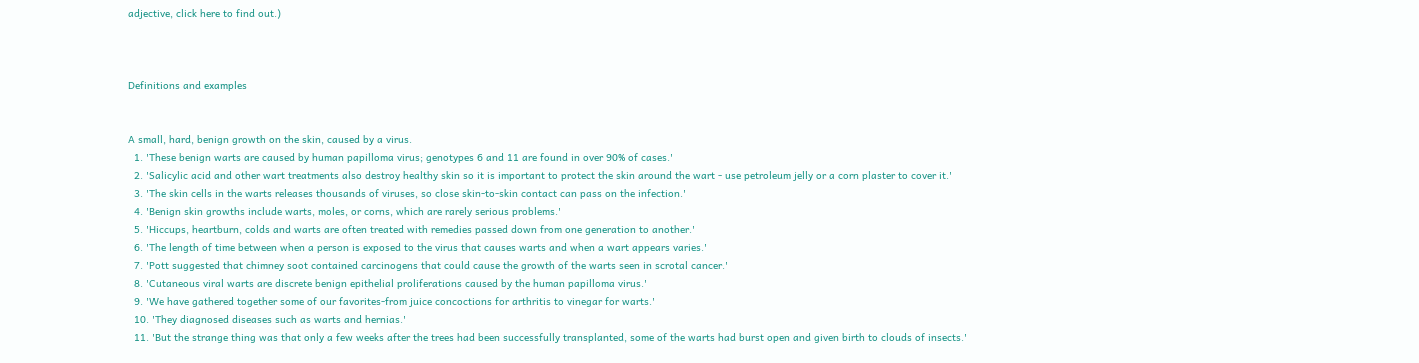adjective, click here to find out.)



Definitions and examples


A small, hard, benign growth on the skin, caused by a virus.
  1. 'These benign warts are caused by human papilloma virus; genotypes 6 and 11 are found in over 90% of cases.'
  2. 'Salicylic acid and other wart treatments also destroy healthy skin so it is important to protect the skin around the wart - use petroleum jelly or a corn plaster to cover it.'
  3. 'The skin cells in the warts releases thousands of viruses, so close skin-to-skin contact can pass on the infection.'
  4. 'Benign skin growths include warts, moles, or corns, which are rarely serious problems.'
  5. 'Hiccups, heartburn, colds and warts are often treated with remedies passed down from one generation to another.'
  6. 'The length of time between when a person is exposed to the virus that causes warts and when a wart appears varies.'
  7. 'Pott suggested that chimney soot contained carcinogens that could cause the growth of the warts seen in scrotal cancer.'
  8. 'Cutaneous viral warts are discrete benign epithelial proliferations caused by the human papilloma virus.'
  9. 'We have gathered together some of our favorites-from juice concoctions for arthritis to vinegar for warts.'
  10. 'They diagnosed diseases such as warts and hernias.'
  11. 'But the strange thing was that only a few weeks after the trees had been successfully transplanted, some of the warts had burst open and given birth to clouds of insects.'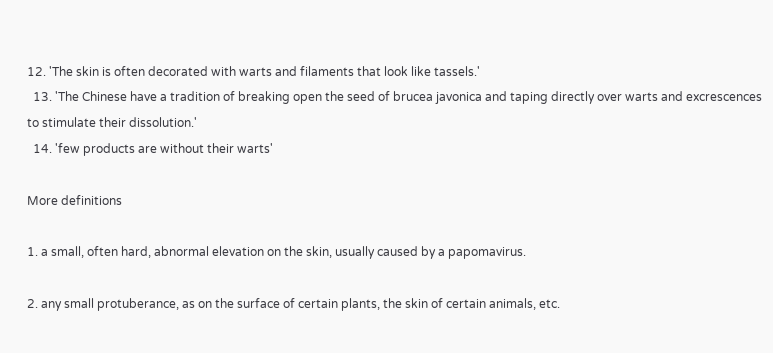12. 'The skin is often decorated with warts and filaments that look like tassels.'
  13. 'The Chinese have a tradition of breaking open the seed of brucea javonica and taping directly over warts and excrescences to stimulate their dissolution.'
  14. 'few products are without their warts'

More definitions

1. a small, often hard, abnormal elevation on the skin, usually caused by a papomavirus.

2. any small protuberance, as on the surface of certain plants, the skin of certain animals, etc.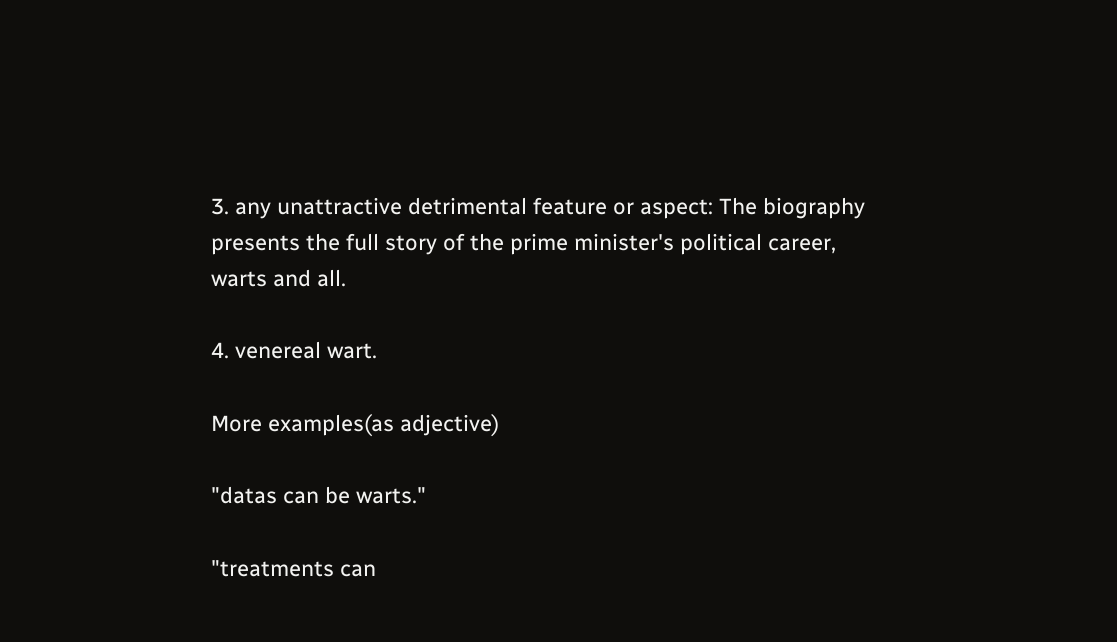3. any unattractive detrimental feature or aspect: The biography presents the full story of the prime minister's political career, warts and all.

4. venereal wart.

More examples(as adjective)

"datas can be warts."

"treatments can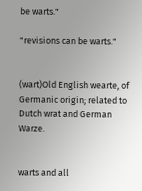be warts."

"revisions can be warts."


(wart)Old English wearte, of Germanic origin; related to Dutch wrat and German Warze.


warts and all